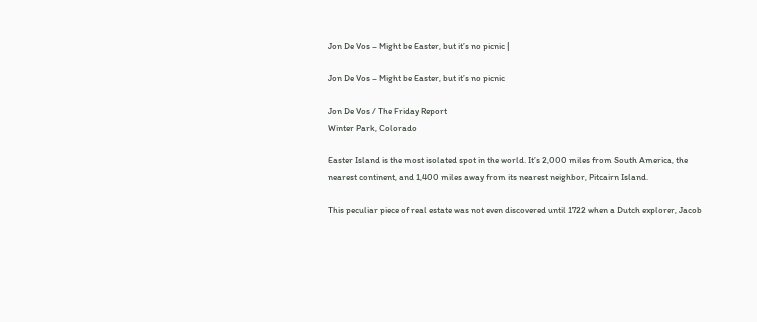Jon De Vos – Might be Easter, but it’s no picnic |

Jon De Vos – Might be Easter, but it’s no picnic

Jon De Vos / The Friday Report
Winter Park, Colorado

Easter Island is the most isolated spot in the world. It’s 2,000 miles from South America, the nearest continent, and 1,400 miles away from its nearest neighbor, Pitcairn Island.

This peculiar piece of real estate was not even discovered until 1722 when a Dutch explorer, Jacob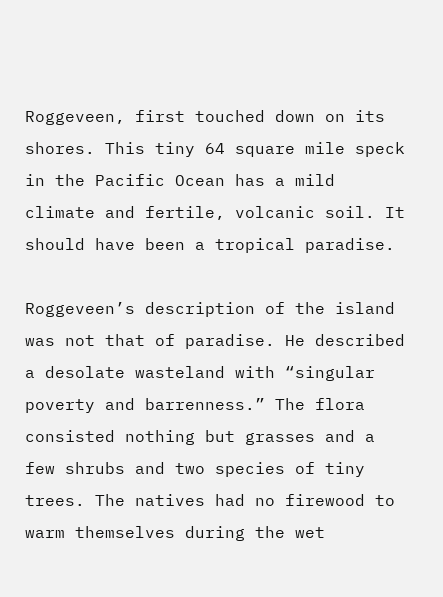Roggeveen, first touched down on its shores. This tiny 64 square mile speck in the Pacific Ocean has a mild climate and fertile, volcanic soil. It should have been a tropical paradise.

Roggeveen’s description of the island was not that of paradise. He described a desolate wasteland with “singular poverty and barrenness.” The flora consisted nothing but grasses and a few shrubs and two species of tiny trees. The natives had no firewood to warm themselves during the wet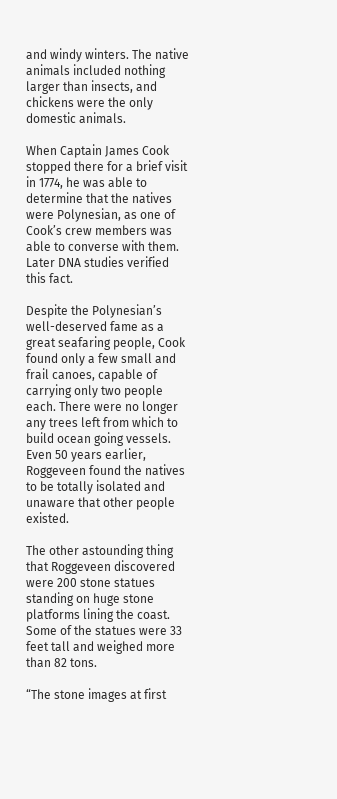and windy winters. The native animals included nothing larger than insects, and chickens were the only domestic animals.

When Captain James Cook stopped there for a brief visit in 1774, he was able to determine that the natives were Polynesian, as one of Cook’s crew members was able to converse with them. Later DNA studies verified this fact.

Despite the Polynesian’s well-deserved fame as a great seafaring people, Cook found only a few small and frail canoes, capable of carrying only two people each. There were no longer any trees left from which to build ocean going vessels. Even 50 years earlier, Roggeveen found the natives to be totally isolated and unaware that other people existed.

The other astounding thing that Roggeveen discovered were 200 stone statues standing on huge stone platforms lining the coast. Some of the statues were 33 feet tall and weighed more than 82 tons.

“The stone images at first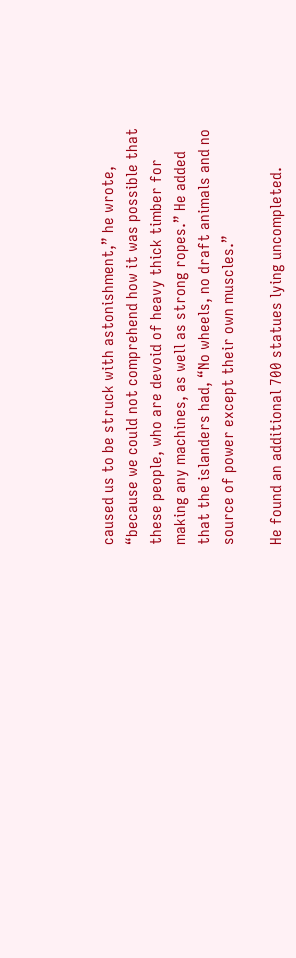caused us to be struck with astonishment,” he wrote, “because we could not comprehend how it was possible that these people, who are devoid of heavy thick timber for making any machines, as well as strong ropes.” He added that the islanders had, “No wheels, no draft animals and no source of power except their own muscles.”

He found an additional 700 statues lying uncompleted.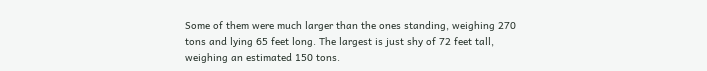Some of them were much larger than the ones standing, weighing 270 tons and lying 65 feet long. The largest is just shy of 72 feet tall, weighing an estimated 150 tons.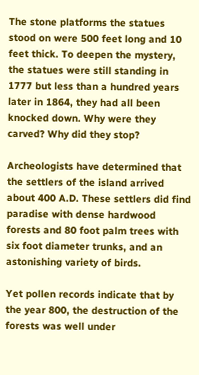The stone platforms the statues stood on were 500 feet long and 10 feet thick. To deepen the mystery, the statues were still standing in 1777 but less than a hundred years later in 1864, they had all been knocked down. Why were they carved? Why did they stop?

Archeologists have determined that the settlers of the island arrived about 400 A.D. These settlers did find paradise with dense hardwood forests and 80 foot palm trees with six foot diameter trunks, and an astonishing variety of birds.

Yet pollen records indicate that by the year 800, the destruction of the forests was well under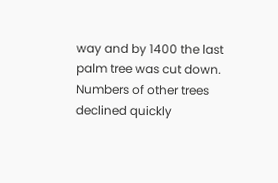way and by 1400 the last palm tree was cut down. Numbers of other trees declined quickly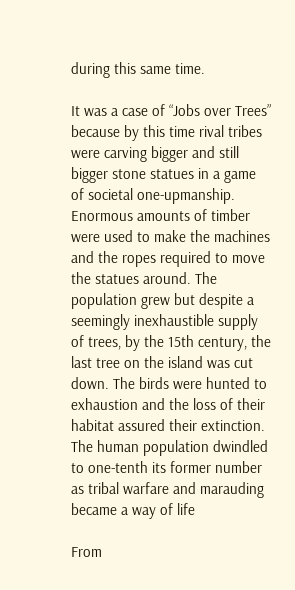during this same time.

It was a case of “Jobs over Trees” because by this time rival tribes were carving bigger and still bigger stone statues in a game of societal one-upmanship. Enormous amounts of timber were used to make the machines and the ropes required to move the statues around. The population grew but despite a seemingly inexhaustible supply of trees, by the 15th century, the last tree on the island was cut down. The birds were hunted to exhaustion and the loss of their habitat assured their extinction. The human population dwindled to one-tenth its former number as tribal warfare and marauding became a way of life

From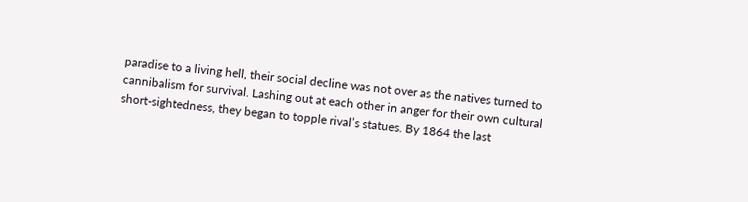paradise to a living hell, their social decline was not over as the natives turned to cannibalism for survival. Lashing out at each other in anger for their own cultural short-sightedness, they began to topple rival’s statues. By 1864 the last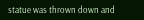statue was thrown down and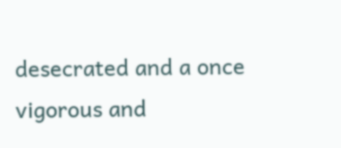desecrated and a once vigorous and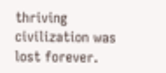thriving civilization was lost forever.